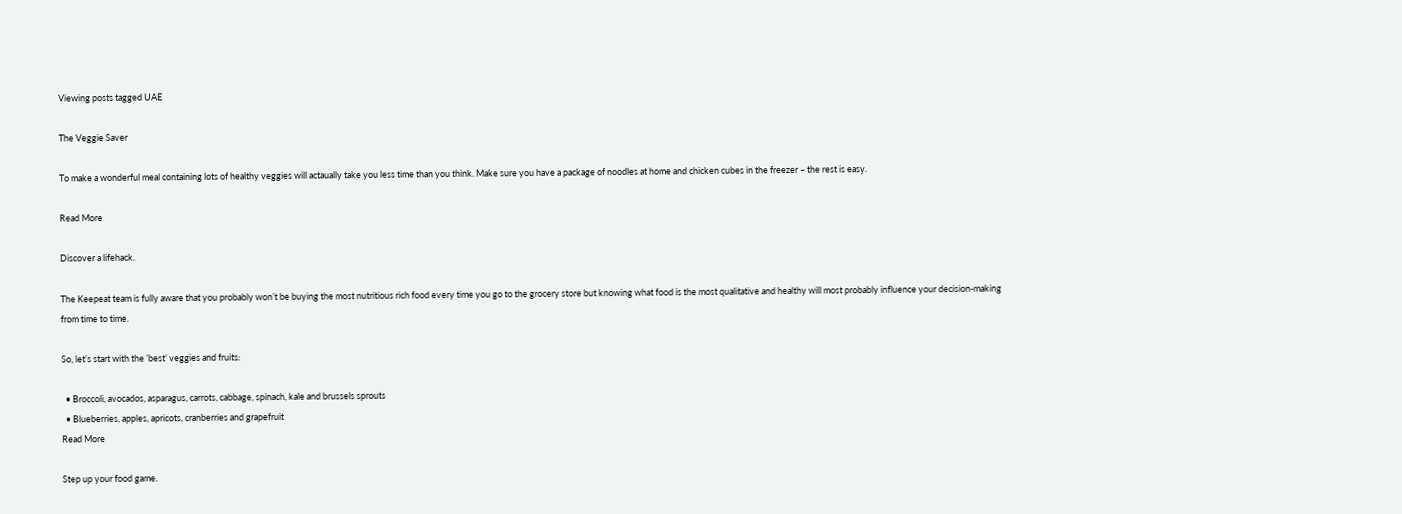Viewing posts tagged UAE

The Veggie Saver

To make a wonderful meal containing lots of healthy veggies will actaually take you less time than you think. Make sure you have a package of noodles at home and chicken cubes in the freezer – the rest is easy.

Read More

Discover a lifehack.

The Keepeat team is fully aware that you probably won’t be buying the most nutritious rich food every time you go to the grocery store but knowing what food is the most qualitative and healthy will most probably influence your decision-making from time to time.

So, let’s start with the ’best’ veggies and fruits:

  • Broccoli, avocados, asparagus, carrots, cabbage, spinach, kale and brussels sprouts
  • Blueberries, apples, apricots, cranberries and grapefruit
Read More

Step up your food game.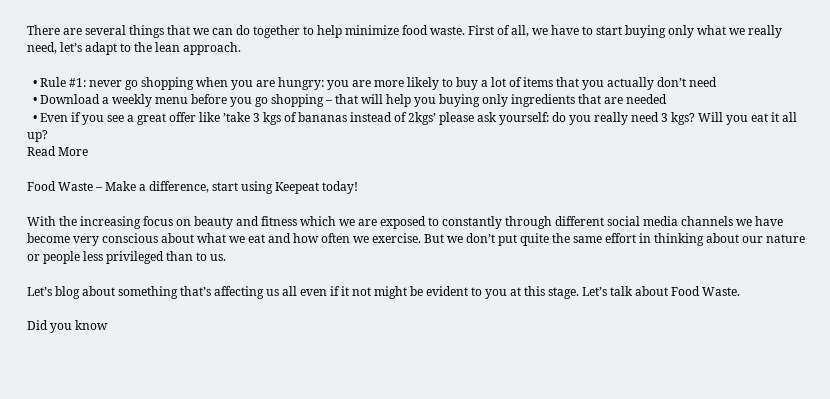There are several things that we can do together to help minimize food waste. First of all, we have to start buying only what we really need, let’s adapt to the lean approach.

  • Rule #1: never go shopping when you are hungry: you are more likely to buy a lot of items that you actually don’t need
  • Download a weekly menu before you go shopping – that will help you buying only ingredients that are needed
  • Even if you see a great offer like ’take 3 kgs of bananas instead of 2kgs’ please ask yourself: do you really need 3 kgs? Will you eat it all up?
Read More

Food Waste – Make a difference, start using Keepeat today!

With the increasing focus on beauty and fitness which we are exposed to constantly through different social media channels we have become very conscious about what we eat and how often we exercise. But we don’t put quite the same effort in thinking about our nature or people less privileged than to us.

Let’s blog about something that’s affecting us all even if it not might be evident to you at this stage. Let’s talk about Food Waste.

Did you know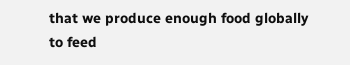that we produce enough food globally to feed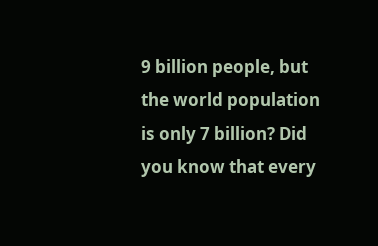9 billion people, but the world population is only 7 billion? Did you know that every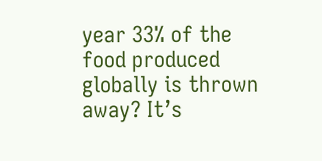year 33% of the food produced globally is thrown away? It’s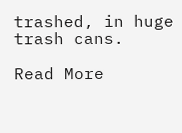trashed, in huge trash cans.

Read More